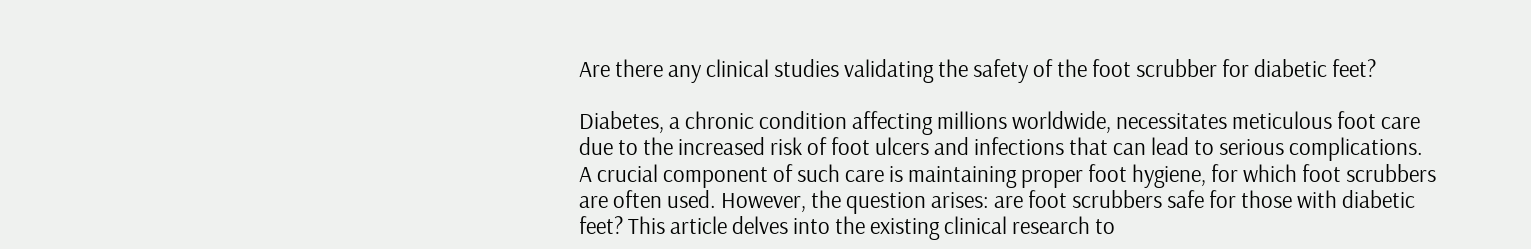Are there any clinical studies validating the safety of the foot scrubber for diabetic feet?

Diabetes, a chronic condition affecting millions worldwide, necessitates meticulous foot care due to the increased risk of foot ulcers and infections that can lead to serious complications. A crucial component of such care is maintaining proper foot hygiene, for which foot scrubbers are often used. However, the question arises: are foot scrubbers safe for those with diabetic feet? This article delves into the existing clinical research to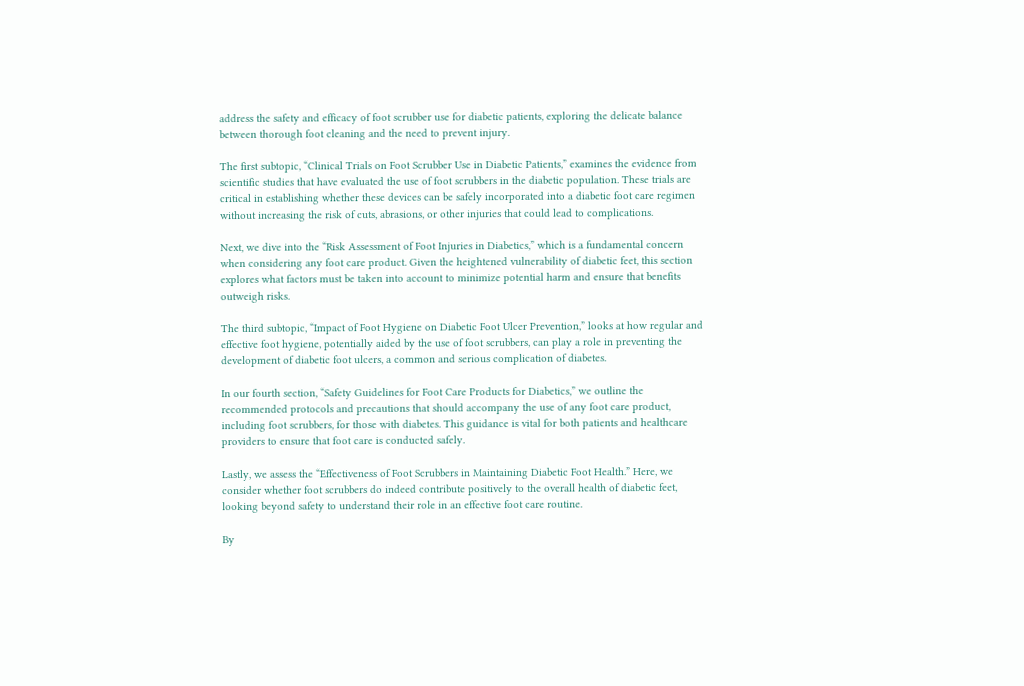address the safety and efficacy of foot scrubber use for diabetic patients, exploring the delicate balance between thorough foot cleaning and the need to prevent injury.

The first subtopic, “Clinical Trials on Foot Scrubber Use in Diabetic Patients,” examines the evidence from scientific studies that have evaluated the use of foot scrubbers in the diabetic population. These trials are critical in establishing whether these devices can be safely incorporated into a diabetic foot care regimen without increasing the risk of cuts, abrasions, or other injuries that could lead to complications.

Next, we dive into the “Risk Assessment of Foot Injuries in Diabetics,” which is a fundamental concern when considering any foot care product. Given the heightened vulnerability of diabetic feet, this section explores what factors must be taken into account to minimize potential harm and ensure that benefits outweigh risks.

The third subtopic, “Impact of Foot Hygiene on Diabetic Foot Ulcer Prevention,” looks at how regular and effective foot hygiene, potentially aided by the use of foot scrubbers, can play a role in preventing the development of diabetic foot ulcers, a common and serious complication of diabetes.

In our fourth section, “Safety Guidelines for Foot Care Products for Diabetics,” we outline the recommended protocols and precautions that should accompany the use of any foot care product, including foot scrubbers, for those with diabetes. This guidance is vital for both patients and healthcare providers to ensure that foot care is conducted safely.

Lastly, we assess the “Effectiveness of Foot Scrubbers in Maintaining Diabetic Foot Health.” Here, we consider whether foot scrubbers do indeed contribute positively to the overall health of diabetic feet, looking beyond safety to understand their role in an effective foot care routine.

By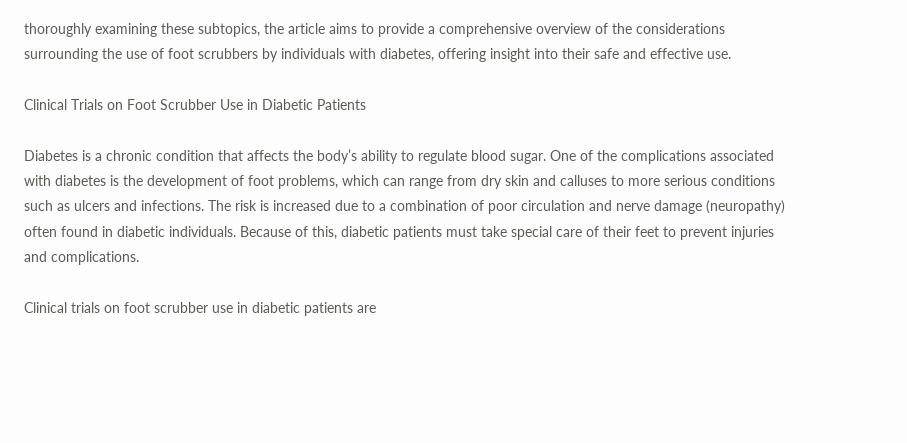thoroughly examining these subtopics, the article aims to provide a comprehensive overview of the considerations surrounding the use of foot scrubbers by individuals with diabetes, offering insight into their safe and effective use.

Clinical Trials on Foot Scrubber Use in Diabetic Patients

Diabetes is a chronic condition that affects the body’s ability to regulate blood sugar. One of the complications associated with diabetes is the development of foot problems, which can range from dry skin and calluses to more serious conditions such as ulcers and infections. The risk is increased due to a combination of poor circulation and nerve damage (neuropathy) often found in diabetic individuals. Because of this, diabetic patients must take special care of their feet to prevent injuries and complications.

Clinical trials on foot scrubber use in diabetic patients are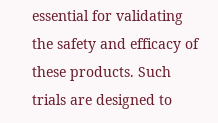essential for validating the safety and efficacy of these products. Such trials are designed to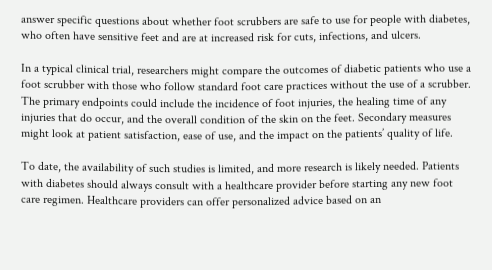answer specific questions about whether foot scrubbers are safe to use for people with diabetes, who often have sensitive feet and are at increased risk for cuts, infections, and ulcers.

In a typical clinical trial, researchers might compare the outcomes of diabetic patients who use a foot scrubber with those who follow standard foot care practices without the use of a scrubber. The primary endpoints could include the incidence of foot injuries, the healing time of any injuries that do occur, and the overall condition of the skin on the feet. Secondary measures might look at patient satisfaction, ease of use, and the impact on the patients’ quality of life.

To date, the availability of such studies is limited, and more research is likely needed. Patients with diabetes should always consult with a healthcare provider before starting any new foot care regimen. Healthcare providers can offer personalized advice based on an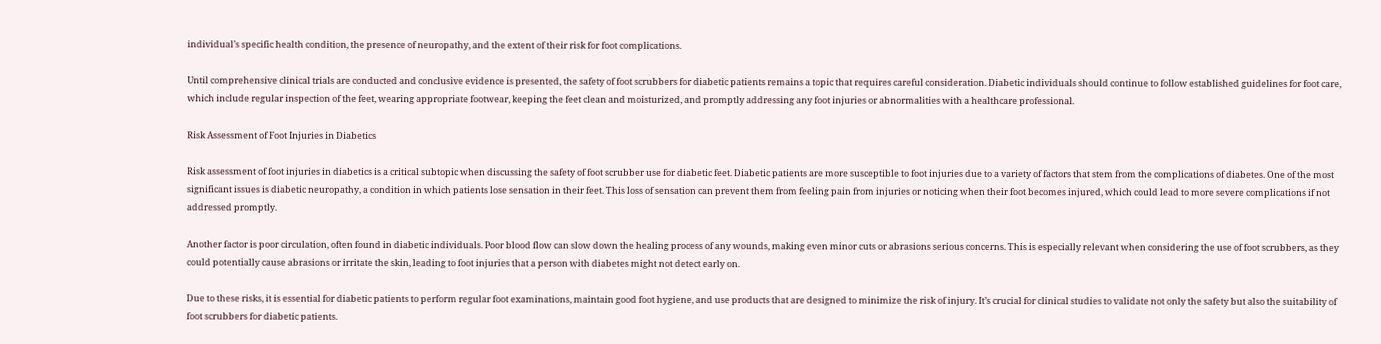individual’s specific health condition, the presence of neuropathy, and the extent of their risk for foot complications.

Until comprehensive clinical trials are conducted and conclusive evidence is presented, the safety of foot scrubbers for diabetic patients remains a topic that requires careful consideration. Diabetic individuals should continue to follow established guidelines for foot care, which include regular inspection of the feet, wearing appropriate footwear, keeping the feet clean and moisturized, and promptly addressing any foot injuries or abnormalities with a healthcare professional.

Risk Assessment of Foot Injuries in Diabetics

Risk assessment of foot injuries in diabetics is a critical subtopic when discussing the safety of foot scrubber use for diabetic feet. Diabetic patients are more susceptible to foot injuries due to a variety of factors that stem from the complications of diabetes. One of the most significant issues is diabetic neuropathy, a condition in which patients lose sensation in their feet. This loss of sensation can prevent them from feeling pain from injuries or noticing when their foot becomes injured, which could lead to more severe complications if not addressed promptly.

Another factor is poor circulation, often found in diabetic individuals. Poor blood flow can slow down the healing process of any wounds, making even minor cuts or abrasions serious concerns. This is especially relevant when considering the use of foot scrubbers, as they could potentially cause abrasions or irritate the skin, leading to foot injuries that a person with diabetes might not detect early on.

Due to these risks, it is essential for diabetic patients to perform regular foot examinations, maintain good foot hygiene, and use products that are designed to minimize the risk of injury. It’s crucial for clinical studies to validate not only the safety but also the suitability of foot scrubbers for diabetic patients.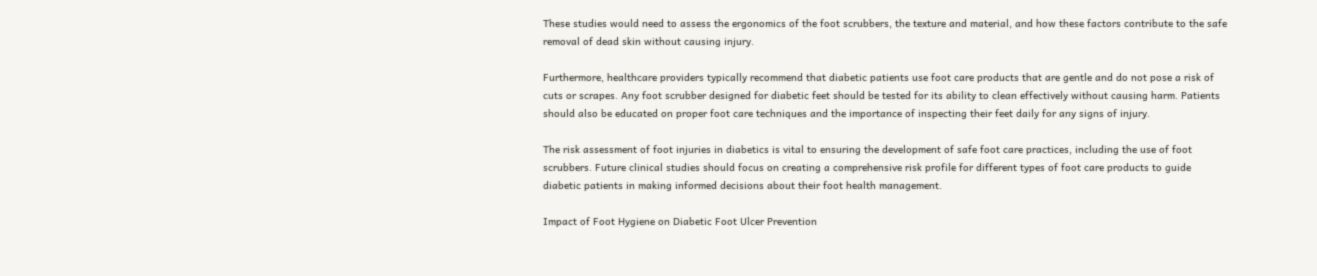These studies would need to assess the ergonomics of the foot scrubbers, the texture and material, and how these factors contribute to the safe removal of dead skin without causing injury.

Furthermore, healthcare providers typically recommend that diabetic patients use foot care products that are gentle and do not pose a risk of cuts or scrapes. Any foot scrubber designed for diabetic feet should be tested for its ability to clean effectively without causing harm. Patients should also be educated on proper foot care techniques and the importance of inspecting their feet daily for any signs of injury.

The risk assessment of foot injuries in diabetics is vital to ensuring the development of safe foot care practices, including the use of foot scrubbers. Future clinical studies should focus on creating a comprehensive risk profile for different types of foot care products to guide diabetic patients in making informed decisions about their foot health management.

Impact of Foot Hygiene on Diabetic Foot Ulcer Prevention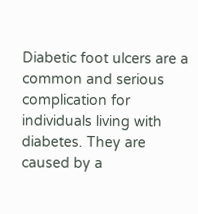Diabetic foot ulcers are a common and serious complication for individuals living with diabetes. They are caused by a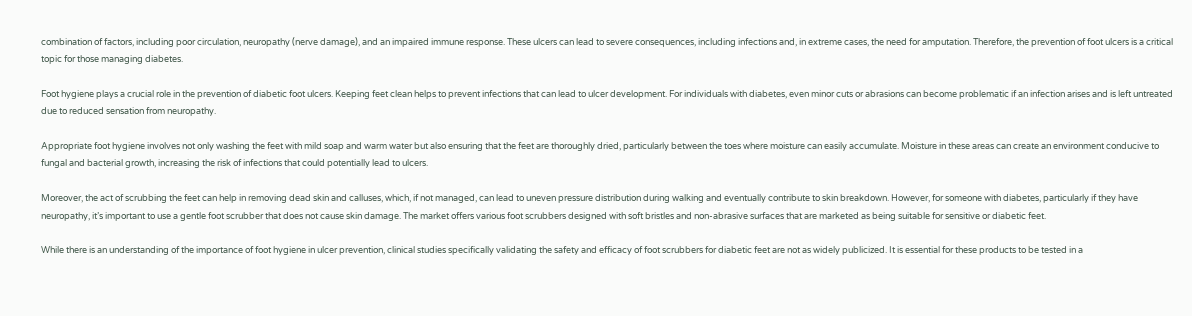combination of factors, including poor circulation, neuropathy (nerve damage), and an impaired immune response. These ulcers can lead to severe consequences, including infections and, in extreme cases, the need for amputation. Therefore, the prevention of foot ulcers is a critical topic for those managing diabetes.

Foot hygiene plays a crucial role in the prevention of diabetic foot ulcers. Keeping feet clean helps to prevent infections that can lead to ulcer development. For individuals with diabetes, even minor cuts or abrasions can become problematic if an infection arises and is left untreated due to reduced sensation from neuropathy.

Appropriate foot hygiene involves not only washing the feet with mild soap and warm water but also ensuring that the feet are thoroughly dried, particularly between the toes where moisture can easily accumulate. Moisture in these areas can create an environment conducive to fungal and bacterial growth, increasing the risk of infections that could potentially lead to ulcers.

Moreover, the act of scrubbing the feet can help in removing dead skin and calluses, which, if not managed, can lead to uneven pressure distribution during walking and eventually contribute to skin breakdown. However, for someone with diabetes, particularly if they have neuropathy, it’s important to use a gentle foot scrubber that does not cause skin damage. The market offers various foot scrubbers designed with soft bristles and non-abrasive surfaces that are marketed as being suitable for sensitive or diabetic feet.

While there is an understanding of the importance of foot hygiene in ulcer prevention, clinical studies specifically validating the safety and efficacy of foot scrubbers for diabetic feet are not as widely publicized. It is essential for these products to be tested in a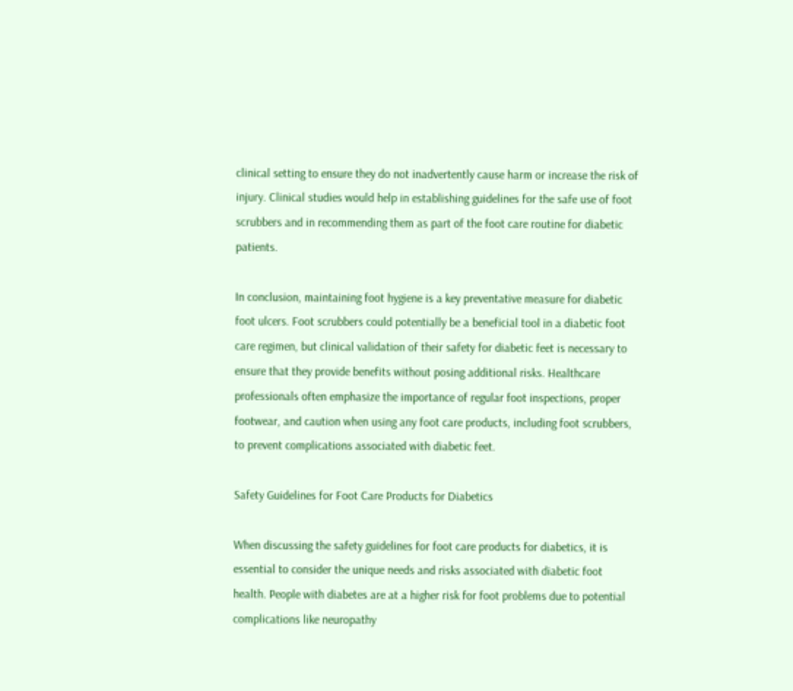clinical setting to ensure they do not inadvertently cause harm or increase the risk of injury. Clinical studies would help in establishing guidelines for the safe use of foot scrubbers and in recommending them as part of the foot care routine for diabetic patients.

In conclusion, maintaining foot hygiene is a key preventative measure for diabetic foot ulcers. Foot scrubbers could potentially be a beneficial tool in a diabetic foot care regimen, but clinical validation of their safety for diabetic feet is necessary to ensure that they provide benefits without posing additional risks. Healthcare professionals often emphasize the importance of regular foot inspections, proper footwear, and caution when using any foot care products, including foot scrubbers, to prevent complications associated with diabetic feet.

Safety Guidelines for Foot Care Products for Diabetics

When discussing the safety guidelines for foot care products for diabetics, it is essential to consider the unique needs and risks associated with diabetic foot health. People with diabetes are at a higher risk for foot problems due to potential complications like neuropathy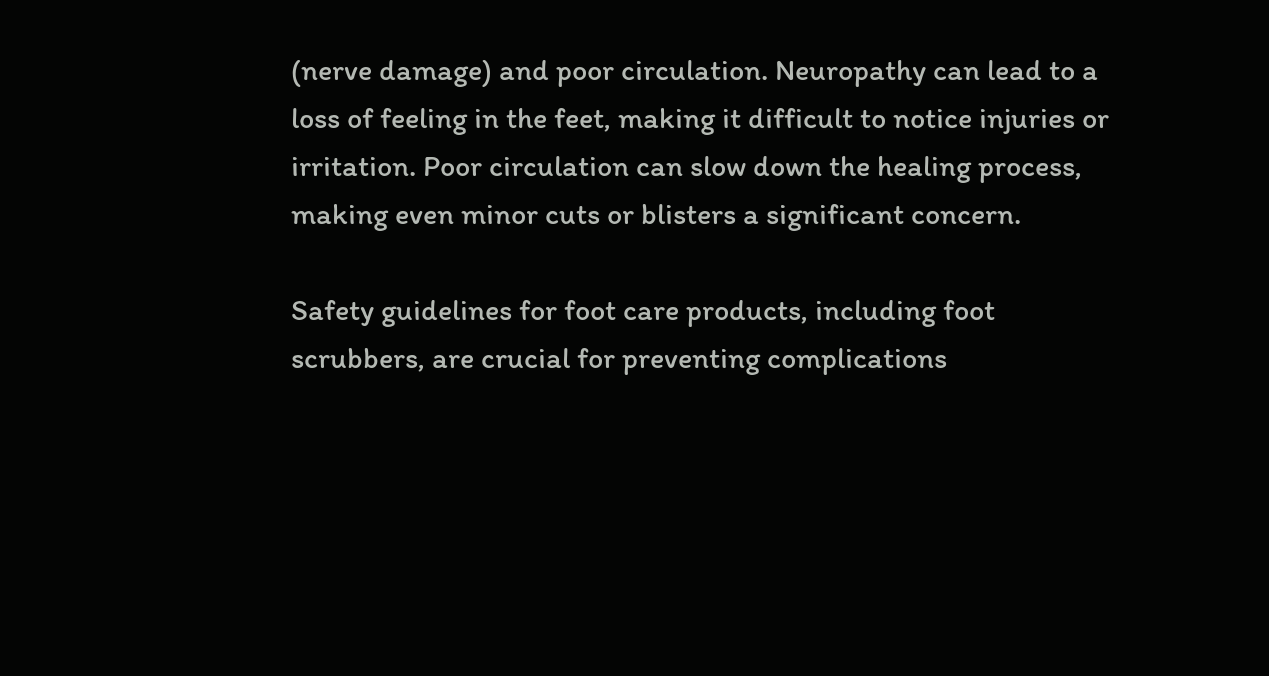(nerve damage) and poor circulation. Neuropathy can lead to a loss of feeling in the feet, making it difficult to notice injuries or irritation. Poor circulation can slow down the healing process, making even minor cuts or blisters a significant concern.

Safety guidelines for foot care products, including foot scrubbers, are crucial for preventing complications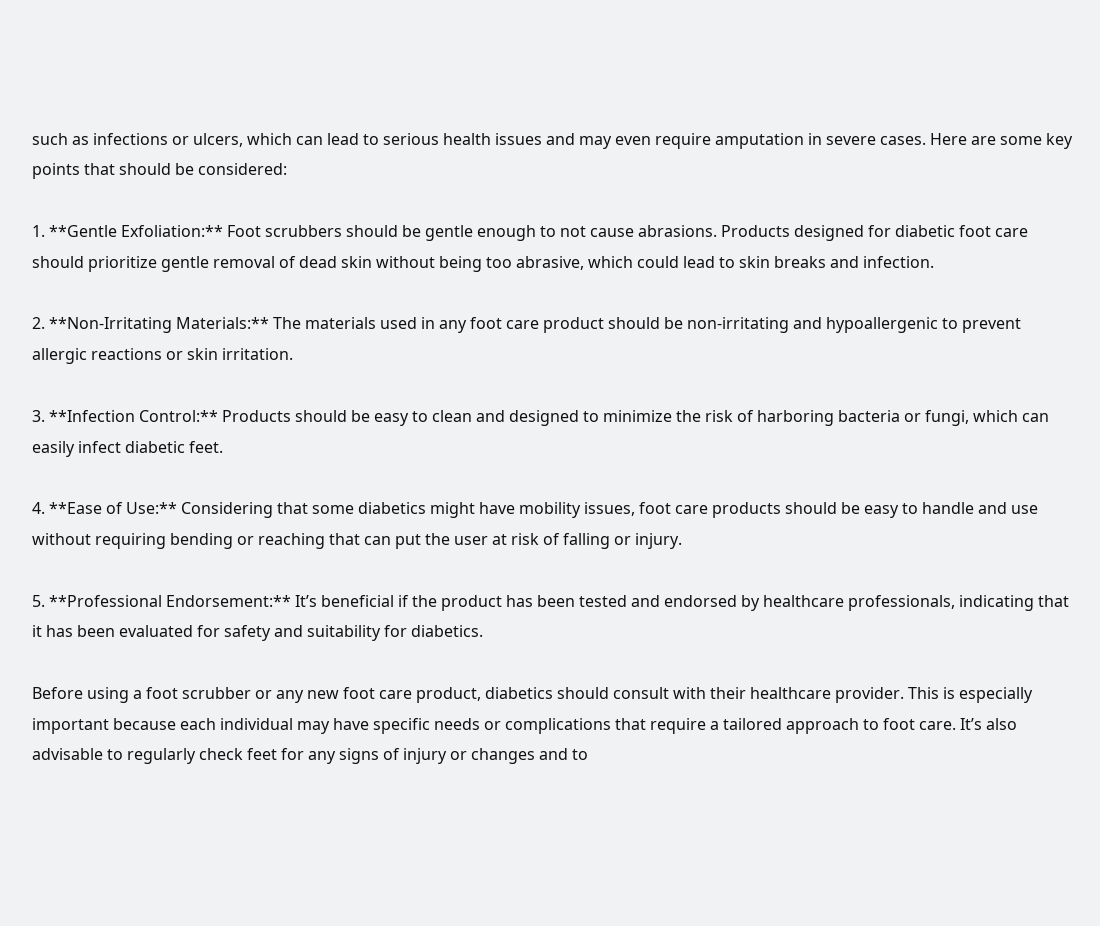such as infections or ulcers, which can lead to serious health issues and may even require amputation in severe cases. Here are some key points that should be considered:

1. **Gentle Exfoliation:** Foot scrubbers should be gentle enough to not cause abrasions. Products designed for diabetic foot care should prioritize gentle removal of dead skin without being too abrasive, which could lead to skin breaks and infection.

2. **Non-Irritating Materials:** The materials used in any foot care product should be non-irritating and hypoallergenic to prevent allergic reactions or skin irritation.

3. **Infection Control:** Products should be easy to clean and designed to minimize the risk of harboring bacteria or fungi, which can easily infect diabetic feet.

4. **Ease of Use:** Considering that some diabetics might have mobility issues, foot care products should be easy to handle and use without requiring bending or reaching that can put the user at risk of falling or injury.

5. **Professional Endorsement:** It’s beneficial if the product has been tested and endorsed by healthcare professionals, indicating that it has been evaluated for safety and suitability for diabetics.

Before using a foot scrubber or any new foot care product, diabetics should consult with their healthcare provider. This is especially important because each individual may have specific needs or complications that require a tailored approach to foot care. It’s also advisable to regularly check feet for any signs of injury or changes and to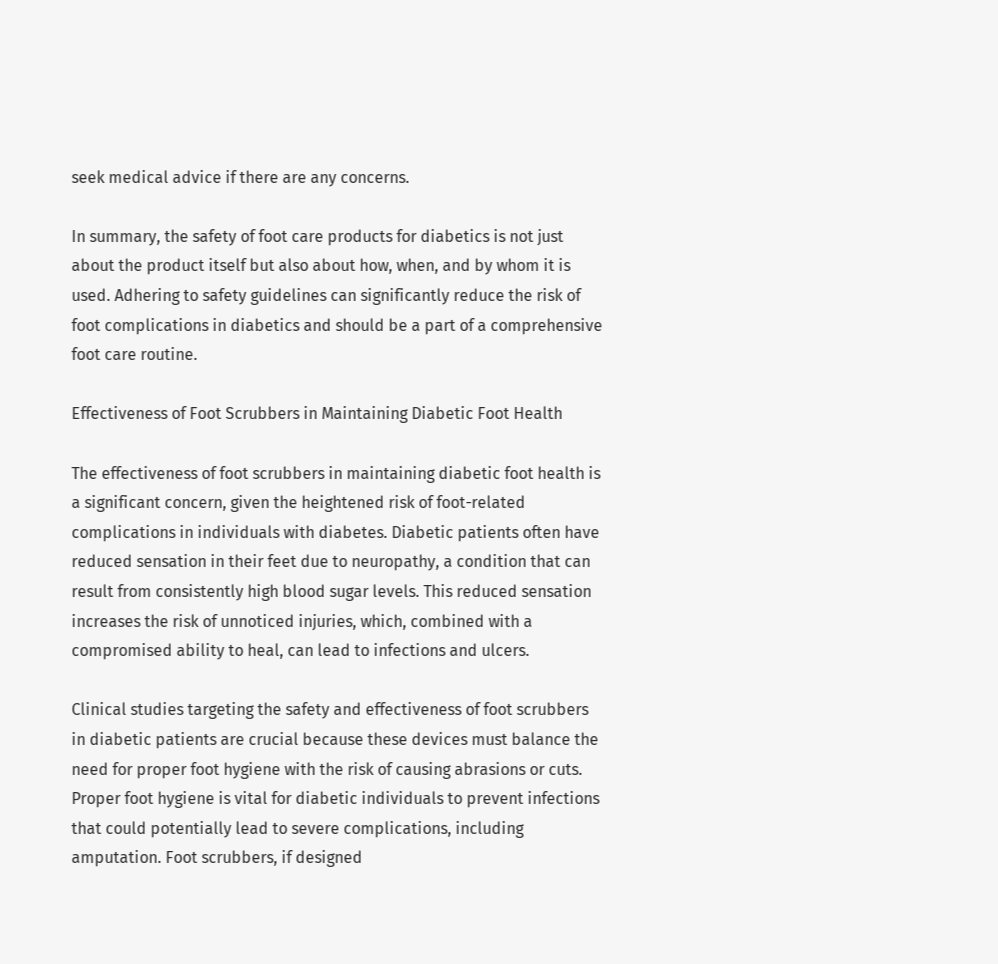seek medical advice if there are any concerns.

In summary, the safety of foot care products for diabetics is not just about the product itself but also about how, when, and by whom it is used. Adhering to safety guidelines can significantly reduce the risk of foot complications in diabetics and should be a part of a comprehensive foot care routine.

Effectiveness of Foot Scrubbers in Maintaining Diabetic Foot Health

The effectiveness of foot scrubbers in maintaining diabetic foot health is a significant concern, given the heightened risk of foot-related complications in individuals with diabetes. Diabetic patients often have reduced sensation in their feet due to neuropathy, a condition that can result from consistently high blood sugar levels. This reduced sensation increases the risk of unnoticed injuries, which, combined with a compromised ability to heal, can lead to infections and ulcers.

Clinical studies targeting the safety and effectiveness of foot scrubbers in diabetic patients are crucial because these devices must balance the need for proper foot hygiene with the risk of causing abrasions or cuts. Proper foot hygiene is vital for diabetic individuals to prevent infections that could potentially lead to severe complications, including amputation. Foot scrubbers, if designed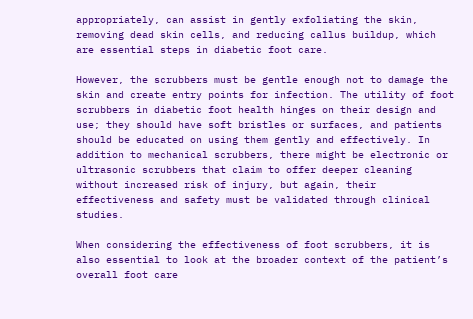appropriately, can assist in gently exfoliating the skin, removing dead skin cells, and reducing callus buildup, which are essential steps in diabetic foot care.

However, the scrubbers must be gentle enough not to damage the skin and create entry points for infection. The utility of foot scrubbers in diabetic foot health hinges on their design and use; they should have soft bristles or surfaces, and patients should be educated on using them gently and effectively. In addition to mechanical scrubbers, there might be electronic or ultrasonic scrubbers that claim to offer deeper cleaning without increased risk of injury, but again, their effectiveness and safety must be validated through clinical studies.

When considering the effectiveness of foot scrubbers, it is also essential to look at the broader context of the patient’s overall foot care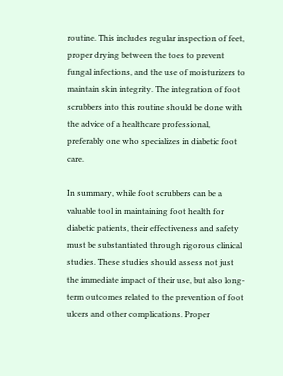routine. This includes regular inspection of feet, proper drying between the toes to prevent fungal infections, and the use of moisturizers to maintain skin integrity. The integration of foot scrubbers into this routine should be done with the advice of a healthcare professional, preferably one who specializes in diabetic foot care.

In summary, while foot scrubbers can be a valuable tool in maintaining foot health for diabetic patients, their effectiveness and safety must be substantiated through rigorous clinical studies. These studies should assess not just the immediate impact of their use, but also long-term outcomes related to the prevention of foot ulcers and other complications. Proper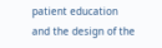patient education and the design of the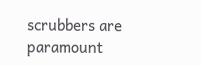scrubbers are paramount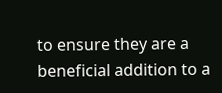to ensure they are a beneficial addition to a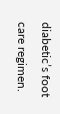diabetic’s foot care regimen.